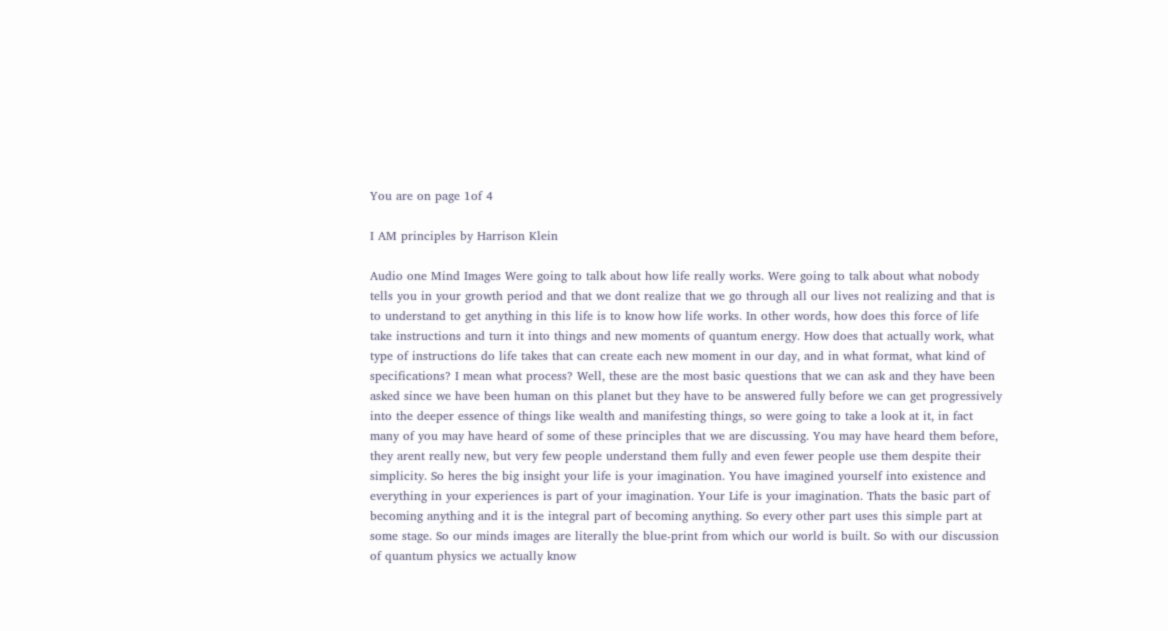You are on page 1of 4

I AM principles by Harrison Klein

Audio one Mind Images Were going to talk about how life really works. Were going to talk about what nobody tells you in your growth period and that we dont realize that we go through all our lives not realizing and that is to understand to get anything in this life is to know how life works. In other words, how does this force of life take instructions and turn it into things and new moments of quantum energy. How does that actually work, what type of instructions do life takes that can create each new moment in our day, and in what format, what kind of specifications? I mean what process? Well, these are the most basic questions that we can ask and they have been asked since we have been human on this planet but they have to be answered fully before we can get progressively into the deeper essence of things like wealth and manifesting things, so were going to take a look at it, in fact many of you may have heard of some of these principles that we are discussing. You may have heard them before, they arent really new, but very few people understand them fully and even fewer people use them despite their simplicity. So heres the big insight your life is your imagination. You have imagined yourself into existence and everything in your experiences is part of your imagination. Your Life is your imagination. Thats the basic part of becoming anything and it is the integral part of becoming anything. So every other part uses this simple part at some stage. So our minds images are literally the blue-print from which our world is built. So with our discussion of quantum physics we actually know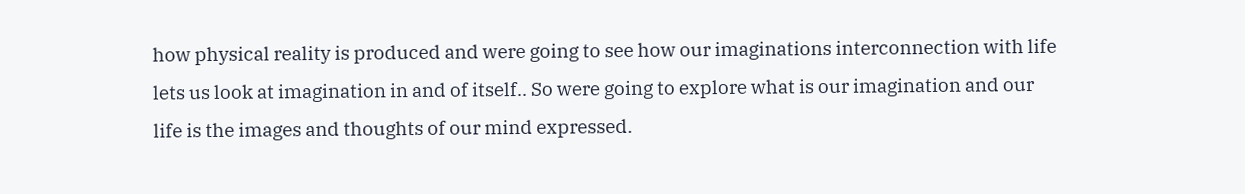how physical reality is produced and were going to see how our imaginations interconnection with life lets us look at imagination in and of itself.. So were going to explore what is our imagination and our life is the images and thoughts of our mind expressed.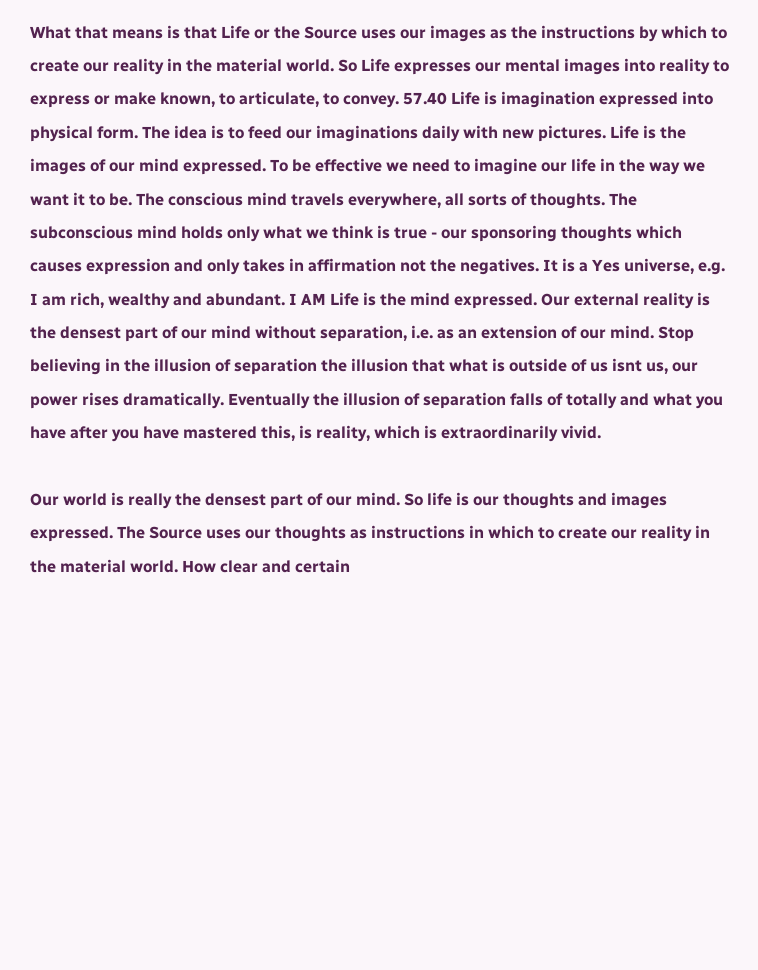What that means is that Life or the Source uses our images as the instructions by which to create our reality in the material world. So Life expresses our mental images into reality to express or make known, to articulate, to convey. 57.40 Life is imagination expressed into physical form. The idea is to feed our imaginations daily with new pictures. Life is the images of our mind expressed. To be effective we need to imagine our life in the way we want it to be. The conscious mind travels everywhere, all sorts of thoughts. The subconscious mind holds only what we think is true - our sponsoring thoughts which causes expression and only takes in affirmation not the negatives. It is a Yes universe, e.g. I am rich, wealthy and abundant. I AM Life is the mind expressed. Our external reality is the densest part of our mind without separation, i.e. as an extension of our mind. Stop believing in the illusion of separation the illusion that what is outside of us isnt us, our power rises dramatically. Eventually the illusion of separation falls of totally and what you have after you have mastered this, is reality, which is extraordinarily vivid.

Our world is really the densest part of our mind. So life is our thoughts and images expressed. The Source uses our thoughts as instructions in which to create our reality in the material world. How clear and certain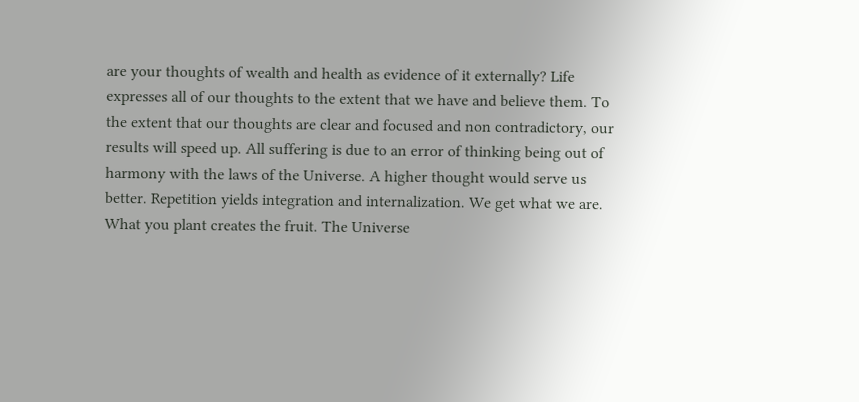are your thoughts of wealth and health as evidence of it externally? Life expresses all of our thoughts to the extent that we have and believe them. To the extent that our thoughts are clear and focused and non contradictory, our results will speed up. All suffering is due to an error of thinking being out of harmony with the laws of the Universe. A higher thought would serve us better. Repetition yields integration and internalization. We get what we are. What you plant creates the fruit. The Universe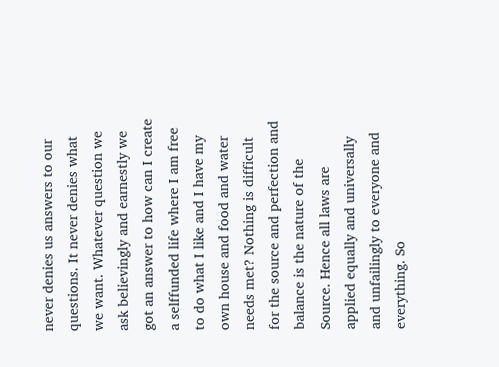never denies us answers to our questions. It never denies what we want. Whatever question we ask believingly and earnestly we got an answer to how can I create a selffunded life where I am free to do what I like and I have my own house and food and water needs met? Nothing is difficult for the source and perfection and balance is the nature of the Source. Hence all laws are applied equally and universally and unfailingly to everyone and everything. So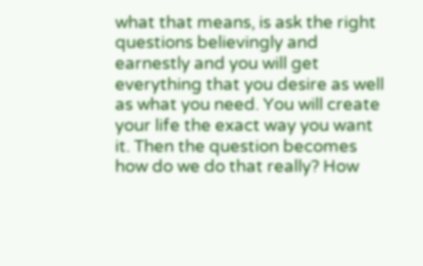what that means, is ask the right questions believingly and earnestly and you will get everything that you desire as well as what you need. You will create your life the exact way you want it. Then the question becomes how do we do that really? How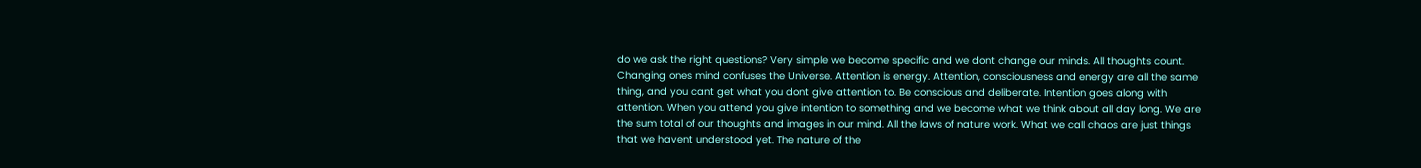do we ask the right questions? Very simple we become specific and we dont change our minds. All thoughts count. Changing ones mind confuses the Universe. Attention is energy. Attention, consciousness and energy are all the same thing, and you cant get what you dont give attention to. Be conscious and deliberate. Intention goes along with attention. When you attend you give intention to something and we become what we think about all day long. We are the sum total of our thoughts and images in our mind. All the laws of nature work. What we call chaos are just things that we havent understood yet. The nature of the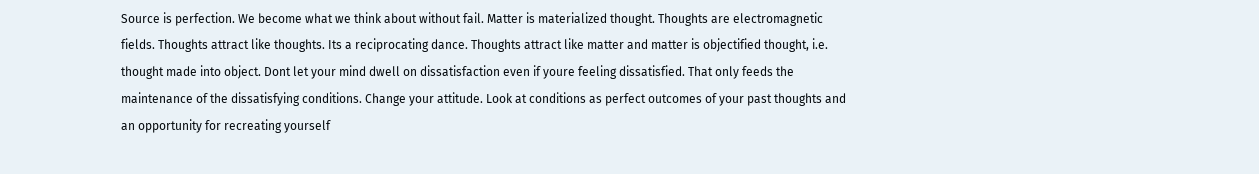Source is perfection. We become what we think about without fail. Matter is materialized thought. Thoughts are electromagnetic fields. Thoughts attract like thoughts. Its a reciprocating dance. Thoughts attract like matter and matter is objectified thought, i.e. thought made into object. Dont let your mind dwell on dissatisfaction even if youre feeling dissatisfied. That only feeds the maintenance of the dissatisfying conditions. Change your attitude. Look at conditions as perfect outcomes of your past thoughts and an opportunity for recreating yourself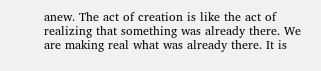anew. The act of creation is like the act of realizing that something was already there. We are making real what was already there. It is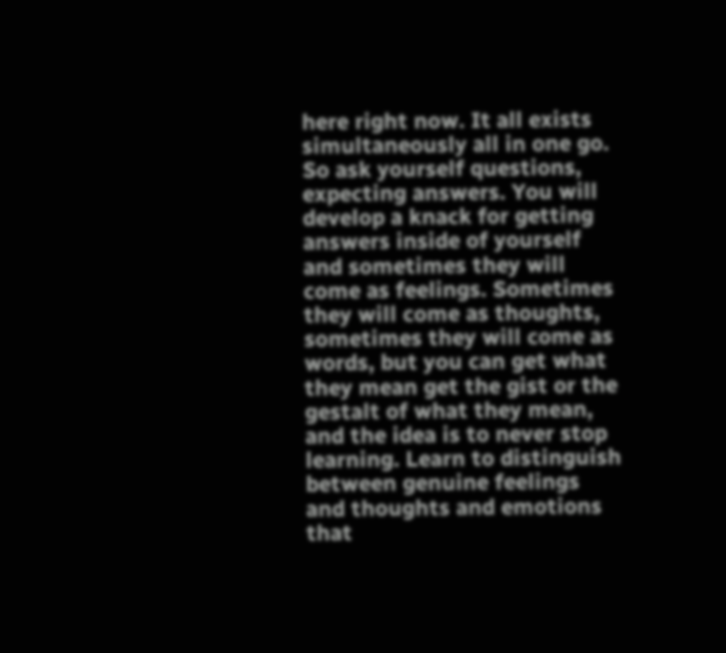here right now. It all exists simultaneously all in one go. So ask yourself questions, expecting answers. You will develop a knack for getting answers inside of yourself and sometimes they will come as feelings. Sometimes they will come as thoughts, sometimes they will come as words, but you can get what they mean get the gist or the gestalt of what they mean, and the idea is to never stop learning. Learn to distinguish between genuine feelings and thoughts and emotions that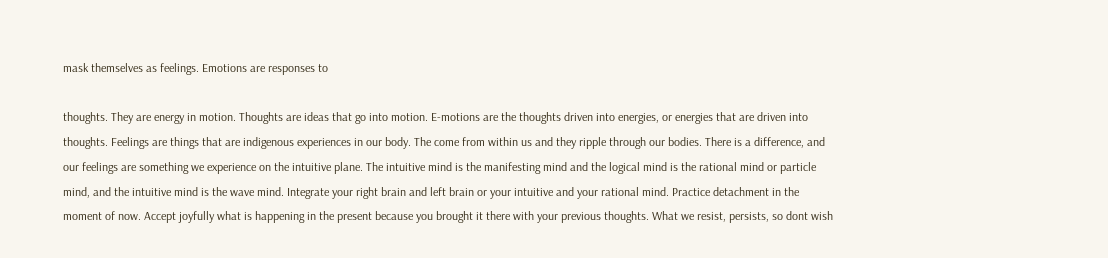mask themselves as feelings. Emotions are responses to

thoughts. They are energy in motion. Thoughts are ideas that go into motion. E-motions are the thoughts driven into energies, or energies that are driven into thoughts. Feelings are things that are indigenous experiences in our body. The come from within us and they ripple through our bodies. There is a difference, and our feelings are something we experience on the intuitive plane. The intuitive mind is the manifesting mind and the logical mind is the rational mind or particle mind, and the intuitive mind is the wave mind. Integrate your right brain and left brain or your intuitive and your rational mind. Practice detachment in the moment of now. Accept joyfully what is happening in the present because you brought it there with your previous thoughts. What we resist, persists, so dont wish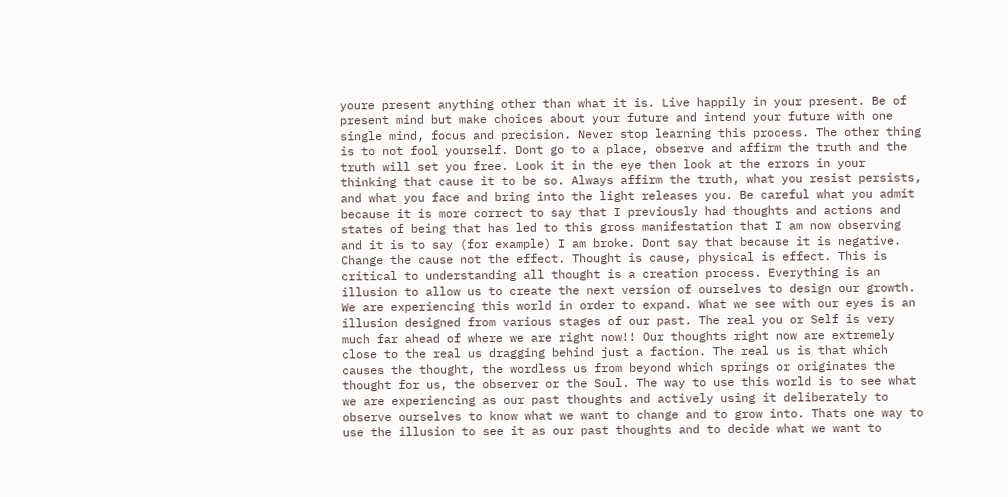youre present anything other than what it is. Live happily in your present. Be of present mind but make choices about your future and intend your future with one single mind, focus and precision. Never stop learning this process. The other thing is to not fool yourself. Dont go to a place, observe and affirm the truth and the truth will set you free. Look it in the eye then look at the errors in your thinking that cause it to be so. Always affirm the truth, what you resist persists, and what you face and bring into the light releases you. Be careful what you admit because it is more correct to say that I previously had thoughts and actions and states of being that has led to this gross manifestation that I am now observing and it is to say (for example) I am broke. Dont say that because it is negative. Change the cause not the effect. Thought is cause, physical is effect. This is critical to understanding all thought is a creation process. Everything is an illusion to allow us to create the next version of ourselves to design our growth. We are experiencing this world in order to expand. What we see with our eyes is an illusion designed from various stages of our past. The real you or Self is very much far ahead of where we are right now!! Our thoughts right now are extremely close to the real us dragging behind just a faction. The real us is that which causes the thought, the wordless us from beyond which springs or originates the thought for us, the observer or the Soul. The way to use this world is to see what we are experiencing as our past thoughts and actively using it deliberately to observe ourselves to know what we want to change and to grow into. Thats one way to use the illusion to see it as our past thoughts and to decide what we want to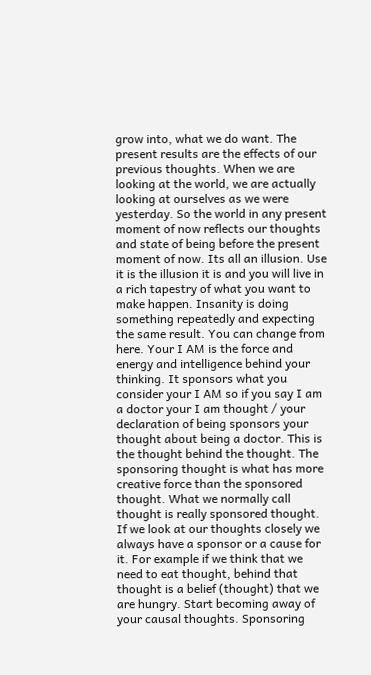grow into, what we do want. The present results are the effects of our previous thoughts. When we are looking at the world, we are actually looking at ourselves as we were yesterday. So the world in any present moment of now reflects our thoughts and state of being before the present moment of now. Its all an illusion. Use it is the illusion it is and you will live in a rich tapestry of what you want to make happen. Insanity is doing something repeatedly and expecting the same result. You can change from here. Your I AM is the force and energy and intelligence behind your thinking. It sponsors what you consider your I AM so if you say I am a doctor your I am thought / your declaration of being sponsors your thought about being a doctor. This is the thought behind the thought. The sponsoring thought is what has more creative force than the sponsored thought. What we normally call thought is really sponsored thought. If we look at our thoughts closely we always have a sponsor or a cause for it. For example if we think that we need to eat thought, behind that thought is a belief (thought) that we are hungry. Start becoming away of your causal thoughts. Sponsoring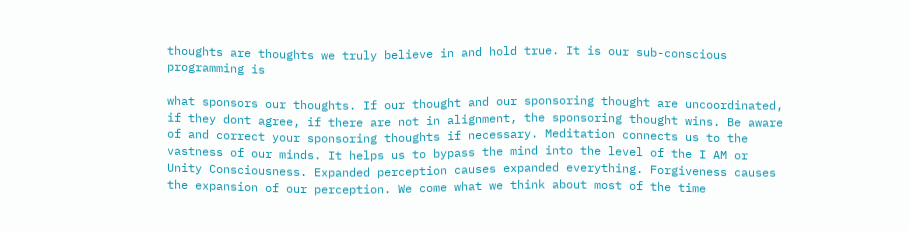thoughts are thoughts we truly believe in and hold true. It is our sub-conscious programming is

what sponsors our thoughts. If our thought and our sponsoring thought are uncoordinated, if they dont agree, if there are not in alignment, the sponsoring thought wins. Be aware of and correct your sponsoring thoughts if necessary. Meditation connects us to the vastness of our minds. It helps us to bypass the mind into the level of the I AM or Unity Consciousness. Expanded perception causes expanded everything. Forgiveness causes the expansion of our perception. We come what we think about most of the time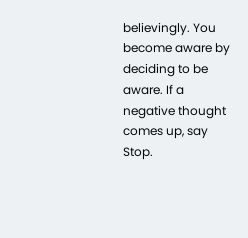believingly. You become aware by deciding to be aware. If a negative thought comes up, say Stop.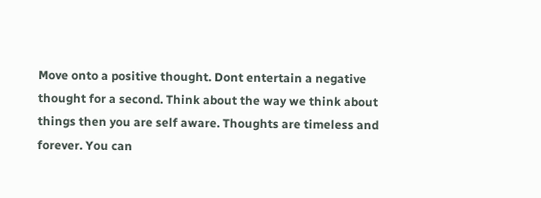Move onto a positive thought. Dont entertain a negative thought for a second. Think about the way we think about things then you are self aware. Thoughts are timeless and forever. You can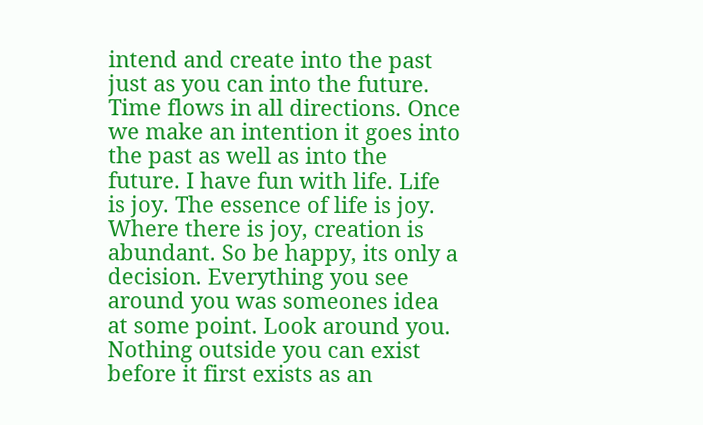intend and create into the past just as you can into the future. Time flows in all directions. Once we make an intention it goes into the past as well as into the future. I have fun with life. Life is joy. The essence of life is joy. Where there is joy, creation is abundant. So be happy, its only a decision. Everything you see around you was someones idea at some point. Look around you. Nothing outside you can exist before it first exists as an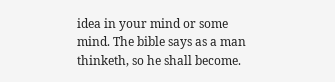idea in your mind or some mind. The bible says as a man thinketh, so he shall become.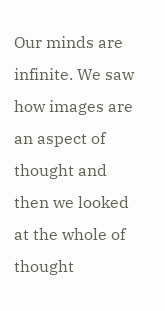Our minds are infinite. We saw how images are an aspect of thought and then we looked at the whole of thought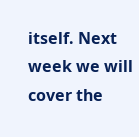itself. Next week we will cover the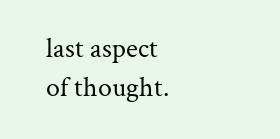last aspect of thought.